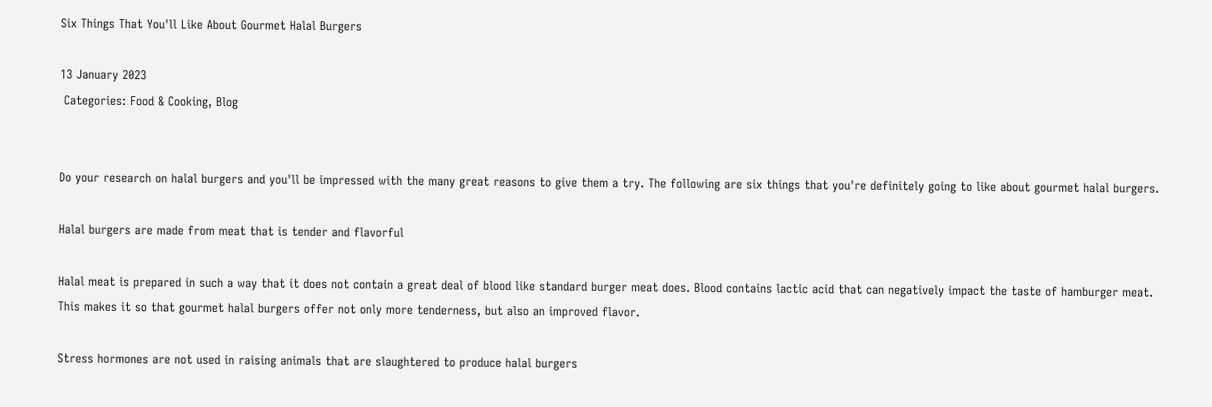Six Things That You'll Like About Gourmet Halal Burgers

13 January 2023
 Categories: Food & Cooking, Blog


Do your research on halal burgers and you'll be impressed with the many great reasons to give them a try. The following are six things that you're definitely going to like about gourmet halal burgers.

Halal burgers are made from meat that is tender and flavorful

Halal meat is prepared in such a way that it does not contain a great deal of blood like standard burger meat does. Blood contains lactic acid that can negatively impact the taste of hamburger meat. This makes it so that gourmet halal burgers offer not only more tenderness, but also an improved flavor.

Stress hormones are not used in raising animals that are slaughtered to produce halal burgers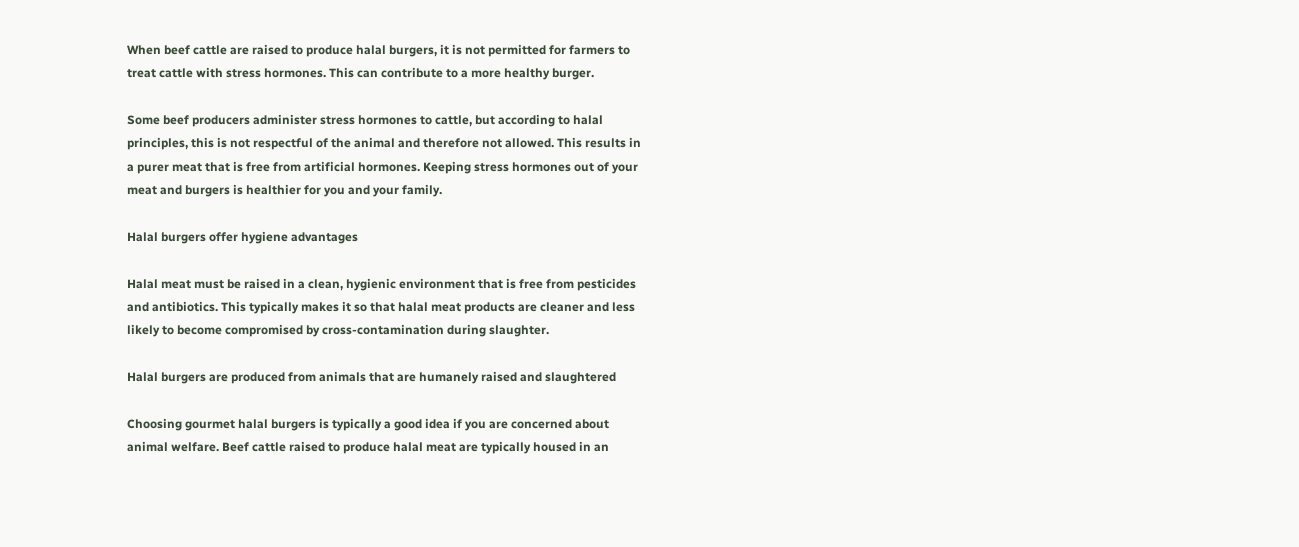When beef cattle are raised to produce halal burgers, it is not permitted for farmers to treat cattle with stress hormones. This can contribute to a more healthy burger.

Some beef producers administer stress hormones to cattle, but according to halal principles, this is not respectful of the animal and therefore not allowed. This results in a purer meat that is free from artificial hormones. Keeping stress hormones out of your meat and burgers is healthier for you and your family.

Halal burgers offer hygiene advantages

Halal meat must be raised in a clean, hygienic environment that is free from pesticides and antibiotics. This typically makes it so that halal meat products are cleaner and less likely to become compromised by cross-contamination during slaughter.

Halal burgers are produced from animals that are humanely raised and slaughtered

Choosing gourmet halal burgers is typically a good idea if you are concerned about animal welfare. Beef cattle raised to produce halal meat are typically housed in an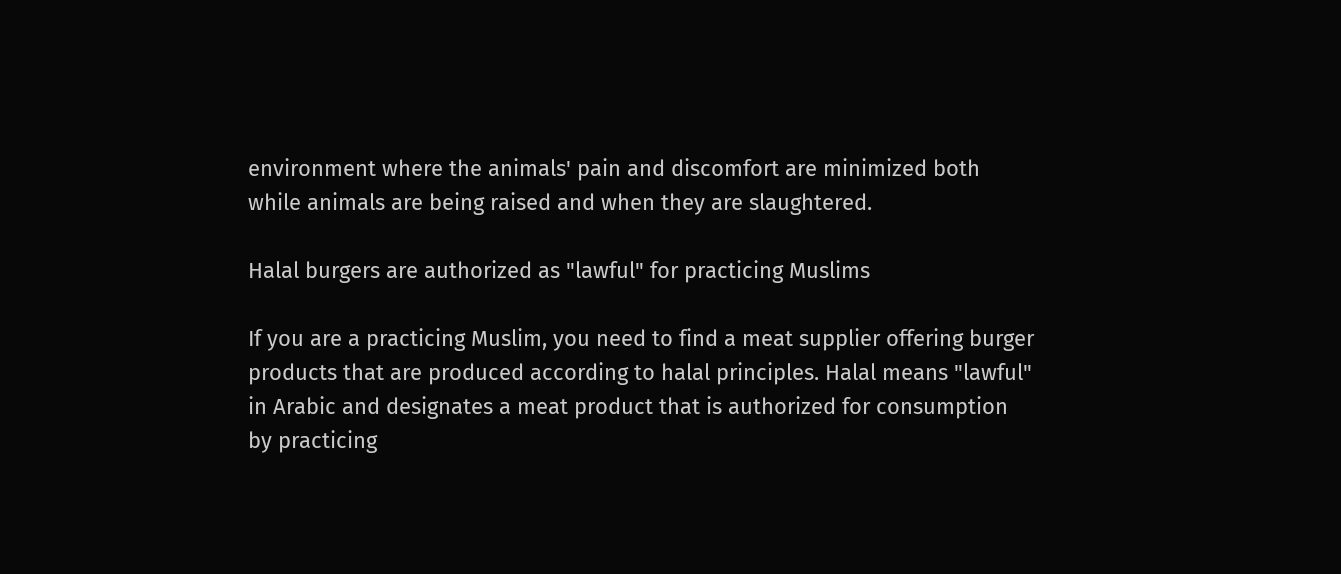environment where the animals' pain and discomfort are minimized both while animals are being raised and when they are slaughtered.

Halal burgers are authorized as "lawful" for practicing Muslims

If you are a practicing Muslim, you need to find a meat supplier offering burger products that are produced according to halal principles. Halal means "lawful" in Arabic and designates a meat product that is authorized for consumption by practicing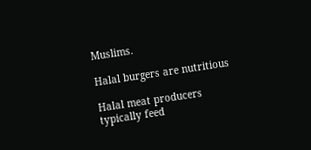Muslims.

Halal burgers are nutritious

Halal meat producers typically feed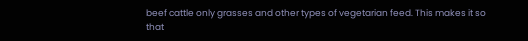beef cattle only grasses and other types of vegetarian feed. This makes it so that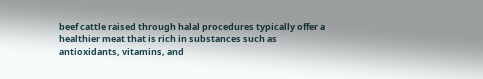beef cattle raised through halal procedures typically offer a healthier meat that is rich in substances such as antioxidants, vitamins, and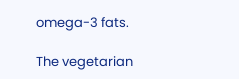omega-3 fats.

The vegetarian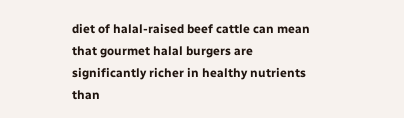diet of halal-raised beef cattle can mean that gourmet halal burgers are significantly richer in healthy nutrients than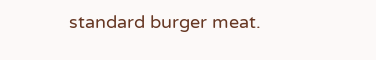standard burger meat.